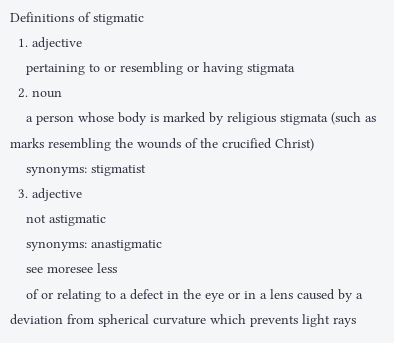Definitions of stigmatic
  1. adjective
    pertaining to or resembling or having stigmata
  2. noun
    a person whose body is marked by religious stigmata (such as marks resembling the wounds of the crucified Christ)
    synonyms: stigmatist
  3. adjective
    not astigmatic
    synonyms: anastigmatic
    see moresee less
    of or relating to a defect in the eye or in a lens caused by a deviation from spherical curvature which prevents light rays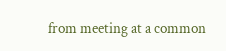from meeting at a common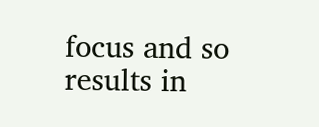focus and so results in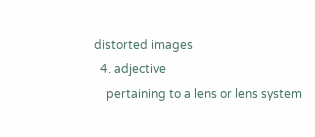distorted images
  4. adjective
    pertaining to a lens or lens system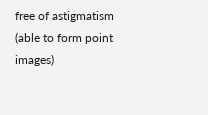free of astigmatism (able to form point images)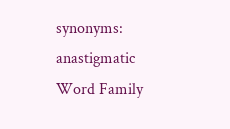synonyms: anastigmatic
Word Family